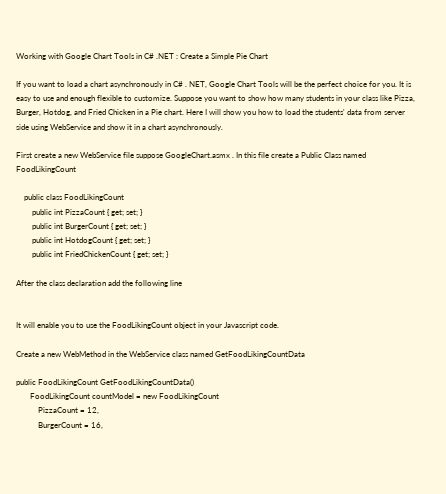Working with Google Chart Tools in C# .NET : Create a Simple Pie Chart

If you want to load a chart asynchronously in C# . NET, Google Chart Tools will be the perfect choice for you. It is easy to use and enough flexible to customize. Suppose you want to show how many students in your class like Pizza, Burger, Hotdog, and Fried Chicken in a Pie chart. Here I will show you how to load the students' data from server side using WebService and show it in a chart asynchronously.

First create a new WebService file suppose GoogleChart.asmx . In this file create a Public Class named FoodLikingCount

    public class FoodLikingCount
        public int PizzaCount { get; set; }
        public int BurgerCount { get; set; }
        public int HotdogCount { get; set; }
        public int FriedChickenCount { get; set; }

After the class declaration add the following line


It will enable you to use the FoodLikingCount object in your Javascript code.

Create a new WebMethod in the WebService class named GetFoodLikingCountData

public FoodLikingCount GetFoodLikingCountData()
       FoodLikingCount countModel = new FoodLikingCount
           PizzaCount = 12,
           BurgerCount = 16,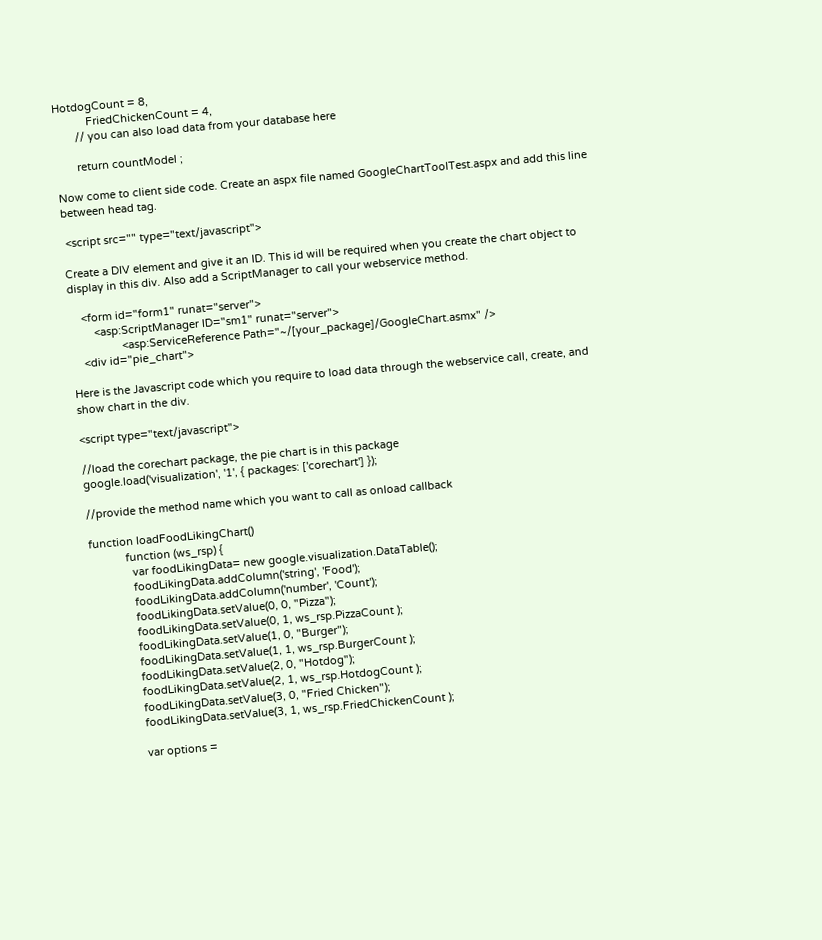HotdogCount = 8,
           FriedChickenCount = 4,
       // you can also load data from your database here

       return countModel ;

Now come to client side code. Create an aspx file named GoogleChartToolTest.aspx and add this line between head tag.

 <script src="" type="text/javascript">

Create a DIV element and give it an ID. This id will be required when you create the chart object to display in this div. Also add a ScriptManager to call your webservice method.

    <form id="form1" runat="server">
        <asp:ScriptManager ID="sm1" runat="server">
                 <asp:ServiceReference Path="~/[your_package]/GoogleChart.asmx" />
    <div id="pie_chart">

Here is the Javascript code which you require to load data through the webservice call, create, and show chart in the div.

<script type="text/javascript">

//load the corechart package, the pie chart is in this package
google.load('visualization', '1', { packages: ['corechart'] });

//provide the method name which you want to call as onload callback

function loadFoodLikingChart()
            function (ws_rsp) {
              var foodLikingData= new google.visualization.DataTable();
              foodLikingData.addColumn('string', 'Food');
              foodLikingData.addColumn('number', 'Count');
              foodLikingData.setValue(0, 0, "Pizza");
              foodLikingData.setValue(0, 1, ws_rsp.PizzaCount );
              foodLikingData.setValue(1, 0, "Burger");
              foodLikingData.setValue(1, 1, ws_rsp.BurgerCount );
              foodLikingData.setValue(2, 0, "Hotdog");
              foodLikingData.setValue(2, 1, ws_rsp.HotdogCount );
              foodLikingData.setValue(3, 0, "Fried Chicken");
              foodLikingData.setValue(3, 1, ws_rsp.FriedChickenCount );

              var options =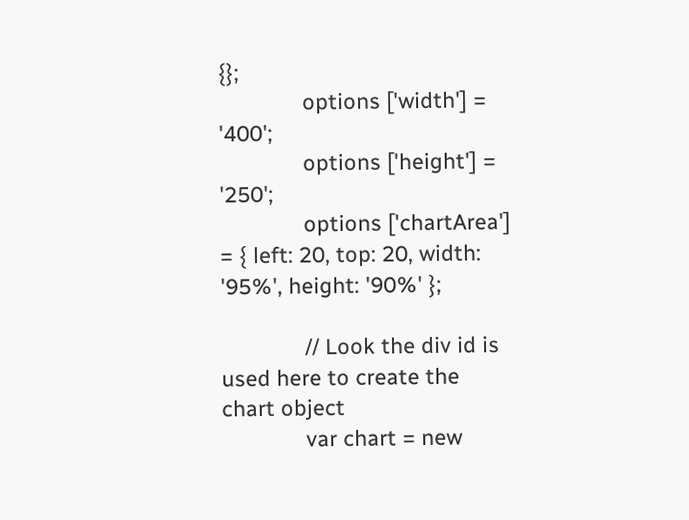{};
              options ['width'] = '400';
              options ['height'] = '250';
              options ['chartArea'] = { left: 20, top: 20, width: '95%', height: '90%' };

              // Look the div id is used here to create the chart object
              var chart = new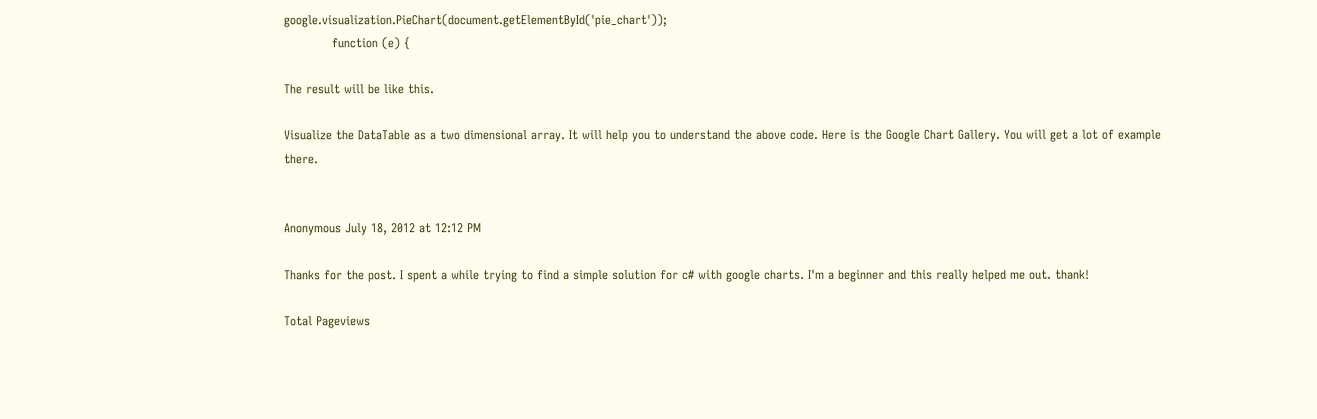google.visualization.PieChart(document.getElementById('pie_chart'));
            function (e) {

The result will be like this.

Visualize the DataTable as a two dimensional array. It will help you to understand the above code. Here is the Google Chart Gallery. You will get a lot of example there.


Anonymous July 18, 2012 at 12:12 PM

Thanks for the post. I spent a while trying to find a simple solution for c# with google charts. I'm a beginner and this really helped me out. thank!

Total Pageviews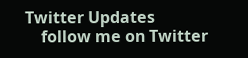Twitter Updates
    follow me on Twitter